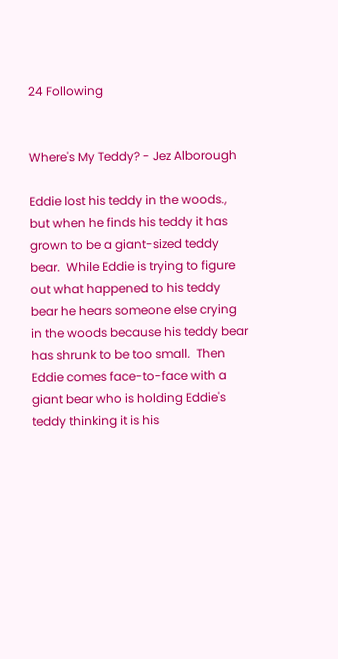24 Following


Where's My Teddy? - Jez Alborough

Eddie lost his teddy in the woods., but when he finds his teddy it has grown to be a giant-sized teddy bear.  While Eddie is trying to figure out what happened to his teddy bear he hears someone else crying in the woods because his teddy bear has shrunk to be too small.  Then Eddie comes face-to-face with a giant bear who is holding Eddie's teddy thinking it is his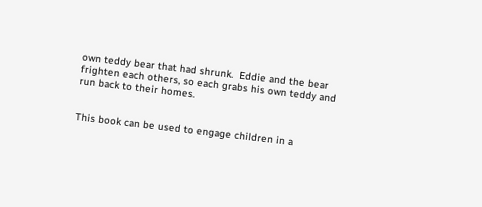own teddy bear that had shrunk.  Eddie and the bear frighten each others, so each grabs his own teddy and run back to their homes.


This book can be used to engage children in a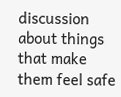discussion about things that make them feel safe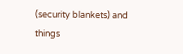(security blankets) and things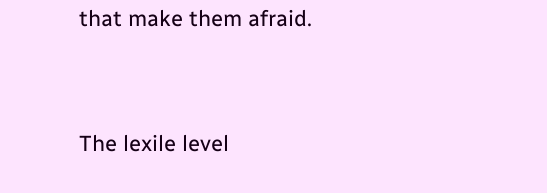that make them afraid.


The lexile level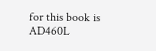for this book is AD460L